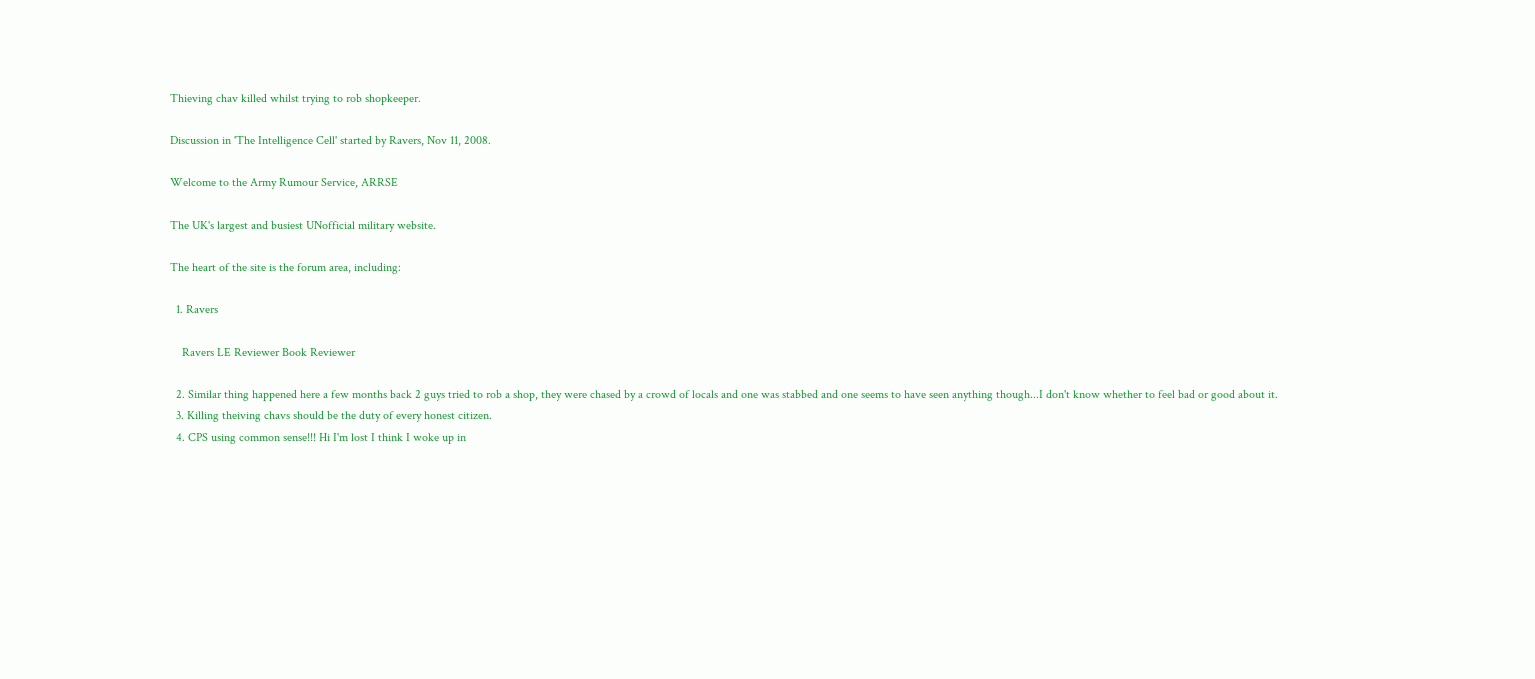Thieving chav killed whilst trying to rob shopkeeper.

Discussion in 'The Intelligence Cell' started by Ravers, Nov 11, 2008.

Welcome to the Army Rumour Service, ARRSE

The UK's largest and busiest UNofficial military website.

The heart of the site is the forum area, including:

  1. Ravers

    Ravers LE Reviewer Book Reviewer

  2. Similar thing happened here a few months back 2 guys tried to rob a shop, they were chased by a crowd of locals and one was stabbed and one seems to have seen anything though...I don't know whether to feel bad or good about it.
  3. Killing theiving chavs should be the duty of every honest citizen.
  4. CPS using common sense!!! Hi I'm lost I think I woke up in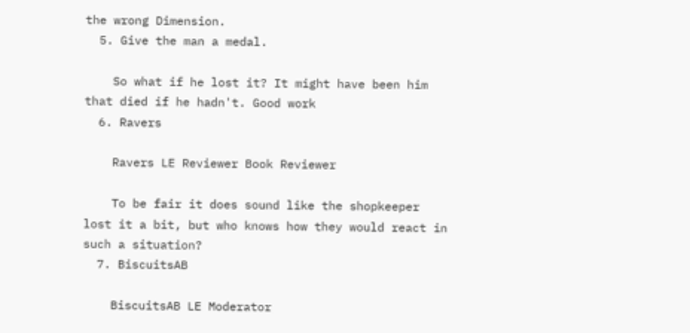the wrong Dimension.
  5. Give the man a medal.

    So what if he lost it? It might have been him that died if he hadn't. Good work
  6. Ravers

    Ravers LE Reviewer Book Reviewer

    To be fair it does sound like the shopkeeper lost it a bit, but who knows how they would react in such a situation?
  7. BiscuitsAB

    BiscuitsAB LE Moderator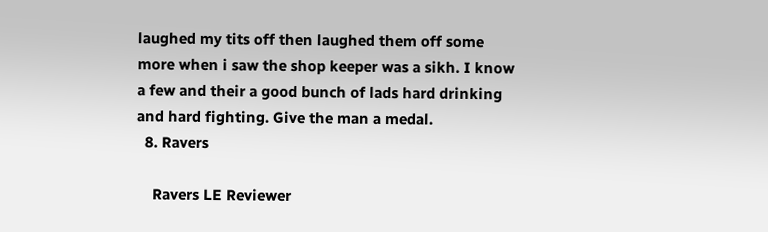laughed my tits off then laughed them off some more when i saw the shop keeper was a sikh. I know a few and their a good bunch of lads hard drinking and hard fighting. Give the man a medal.
  8. Ravers

    Ravers LE Reviewer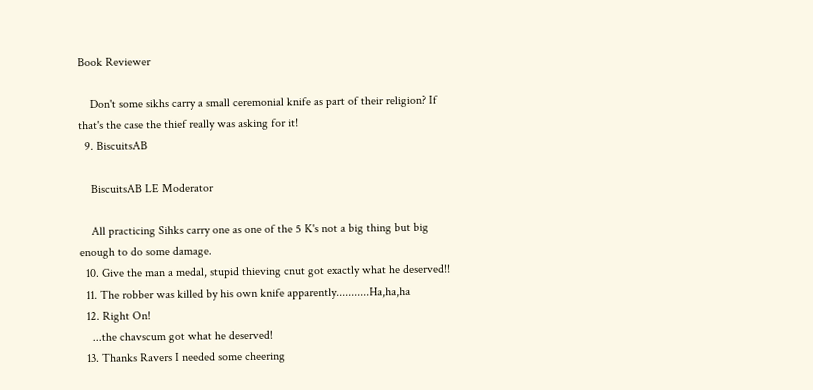Book Reviewer

    Don't some sikhs carry a small ceremonial knife as part of their religion? If that's the case the thief really was asking for it!
  9. BiscuitsAB

    BiscuitsAB LE Moderator

    All practicing Sihks carry one as one of the 5 K's not a big thing but big enough to do some damage.
  10. Give the man a medal, stupid thieving cnut got exactly what he deserved!!
  11. The robber was killed by his own knife apparently...........Ha,ha,ha
  12. Right On!
    ...the chavscum got what he deserved!
  13. Thanks Ravers I needed some cheering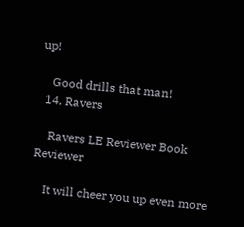up!

    Good drills that man!
  14. Ravers

    Ravers LE Reviewer Book Reviewer

    It will cheer you up even more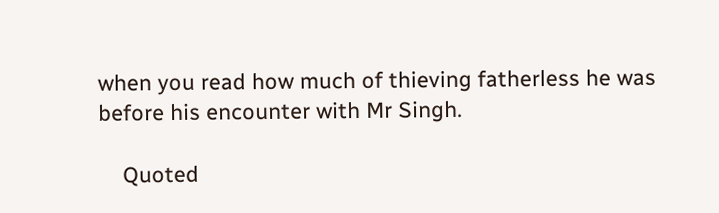when you read how much of thieving fatherless he was before his encounter with Mr Singh.

    Quoted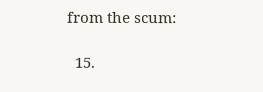from the scum:

  15.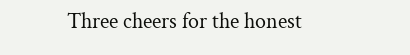Three cheers for the honest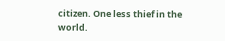citizen. One less thief in the world.